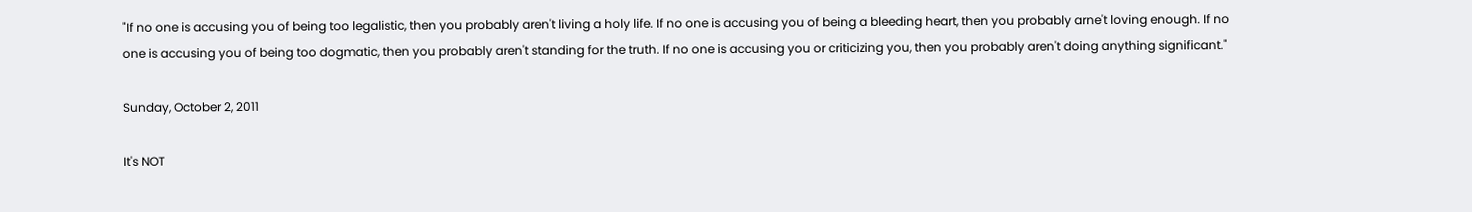"If no one is accusing you of being too legalistic, then you probably aren't living a holy life. If no one is accusing you of being a bleeding heart, then you probably arne't loving enough. If no one is accusing you of being too dogmatic, then you probably aren't standing for the truth. If no one is accusing you or criticizing you, then you probably aren't doing anything significant."

Sunday, October 2, 2011

It's NOT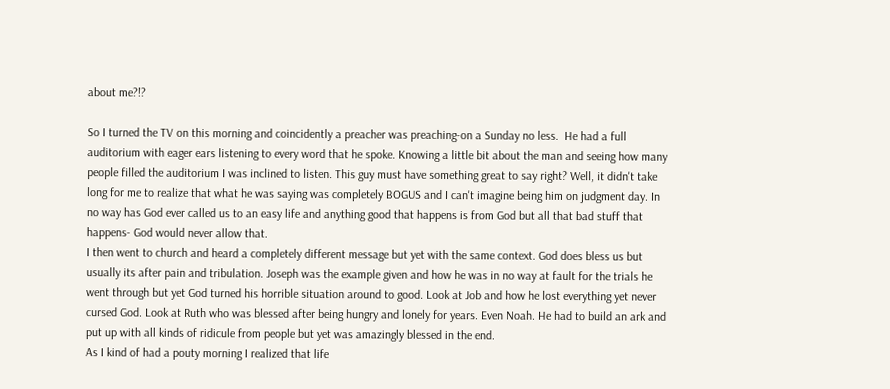about me?!?

So I turned the TV on this morning and coincidently a preacher was preaching-on a Sunday no less.  He had a full auditorium with eager ears listening to every word that he spoke. Knowing a little bit about the man and seeing how many people filled the auditorium I was inclined to listen. This guy must have something great to say right? Well, it didn't take long for me to realize that what he was saying was completely BOGUS and I can't imagine being him on judgment day. In no way has God ever called us to an easy life and anything good that happens is from God but all that bad stuff that happens- God would never allow that.
I then went to church and heard a completely different message but yet with the same context. God does bless us but usually its after pain and tribulation. Joseph was the example given and how he was in no way at fault for the trials he went through but yet God turned his horrible situation around to good. Look at Job and how he lost everything yet never cursed God. Look at Ruth who was blessed after being hungry and lonely for years. Even Noah. He had to build an ark and put up with all kinds of ridicule from people but yet was amazingly blessed in the end.
As I kind of had a pouty morning I realized that life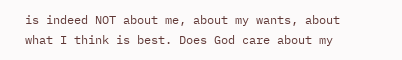is indeed NOT about me, about my wants, about what I think is best. Does God care about my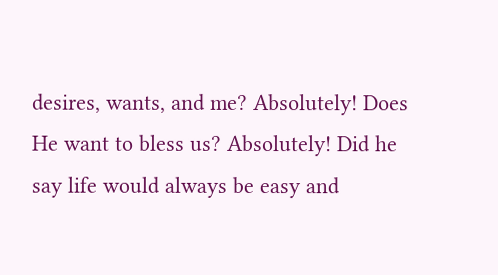desires, wants, and me? Absolutely! Does He want to bless us? Absolutely! Did he say life would always be easy and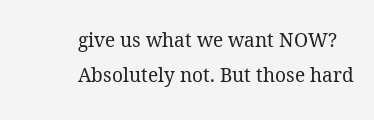give us what we want NOW? Absolutely not. But those hard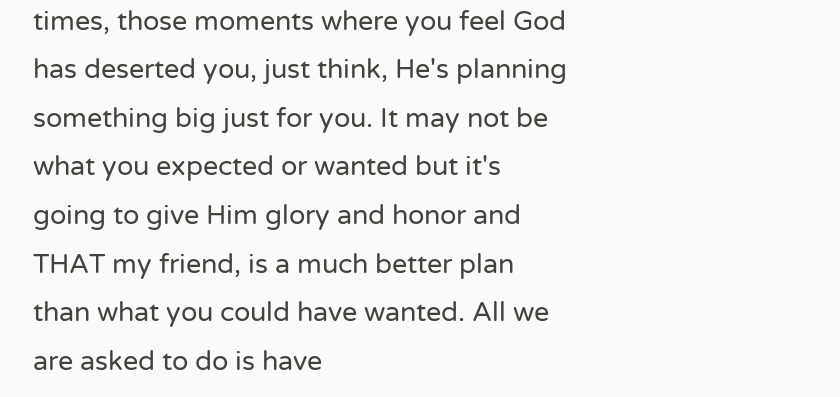times, those moments where you feel God has deserted you, just think, He's planning something big just for you. It may not be what you expected or wanted but it's going to give Him glory and honor and THAT my friend, is a much better plan than what you could have wanted. All we are asked to do is have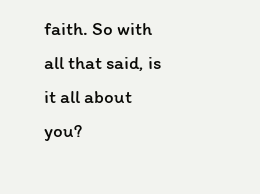faith. So with all that said, is it all about you?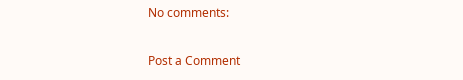No comments:

Post a Comment